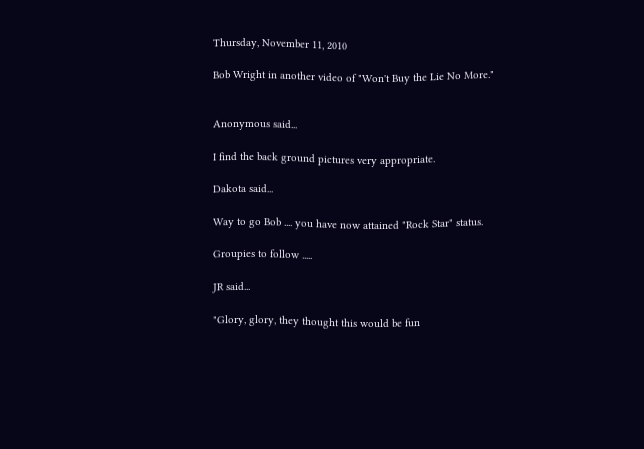Thursday, November 11, 2010

Bob Wright in another video of "Won't Buy the Lie No More."


Anonymous said...

I find the back ground pictures very appropriate.

Dakota said...

Way to go Bob .... you have now attained "Rock Star" status.

Groupies to follow .....

JR said...

"Glory, glory, they thought this would be fun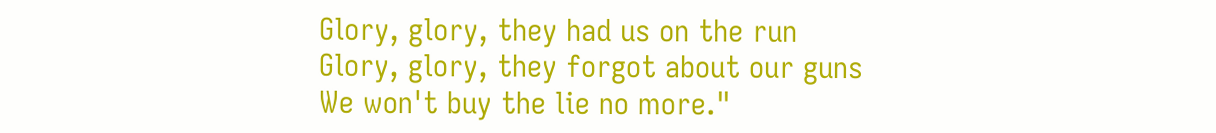Glory, glory, they had us on the run
Glory, glory, they forgot about our guns
We won't buy the lie no more."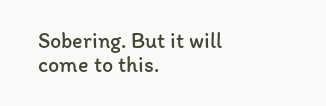Sobering. But it will come to this.